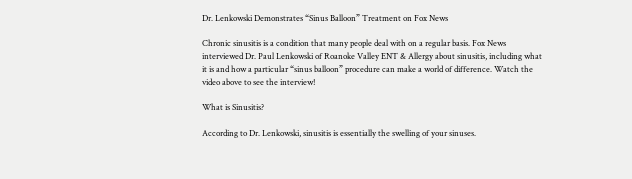Dr. Lenkowski Demonstrates “Sinus Balloon” Treatment on Fox News

Chronic sinusitis is a condition that many people deal with on a regular basis. Fox News interviewed Dr. Paul Lenkowski of Roanoke Valley ENT & Allergy about sinusitis, including what it is and how a particular “sinus balloon” procedure can make a world of difference. Watch the video above to see the interview!

What is Sinusitis?

According to Dr. Lenkowski, sinusitis is essentially the swelling of your sinuses.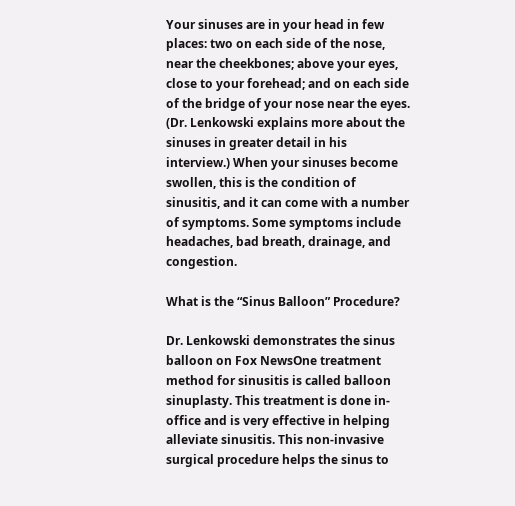Your sinuses are in your head in few places: two on each side of the nose, near the cheekbones; above your eyes, close to your forehead; and on each side of the bridge of your nose near the eyes. (Dr. Lenkowski explains more about the sinuses in greater detail in his interview.) When your sinuses become swollen, this is the condition of sinusitis, and it can come with a number of symptoms. Some symptoms include headaches, bad breath, drainage, and congestion.

What is the “Sinus Balloon” Procedure?

Dr. Lenkowski demonstrates the sinus balloon on Fox NewsOne treatment method for sinusitis is called balloon sinuplasty. This treatment is done in-office and is very effective in helping alleviate sinusitis. This non-invasive surgical procedure helps the sinus to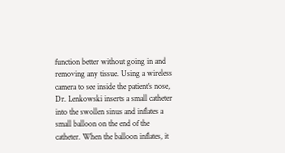function better without going in and removing any tissue. Using a wireless camera to see inside the patient’s nose, Dr. Lenkowski inserts a small catheter into the swollen sinus and inflates a small balloon on the end of the catheter. When the balloon inflates, it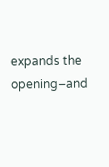expands the opening–and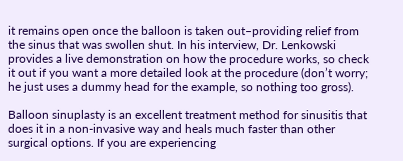it remains open once the balloon is taken out–providing relief from the sinus that was swollen shut. In his interview, Dr. Lenkowski provides a live demonstration on how the procedure works, so check it out if you want a more detailed look at the procedure (don’t worry; he just uses a dummy head for the example, so nothing too gross).

Balloon sinuplasty is an excellent treatment method for sinusitis that does it in a non-invasive way and heals much faster than other surgical options. If you are experiencing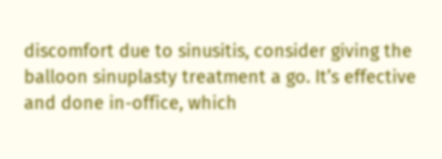discomfort due to sinusitis, consider giving the balloon sinuplasty treatment a go. It’s effective and done in-office, which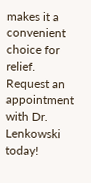makes it a convenient choice for relief. Request an appointment with Dr. Lenkowski today!